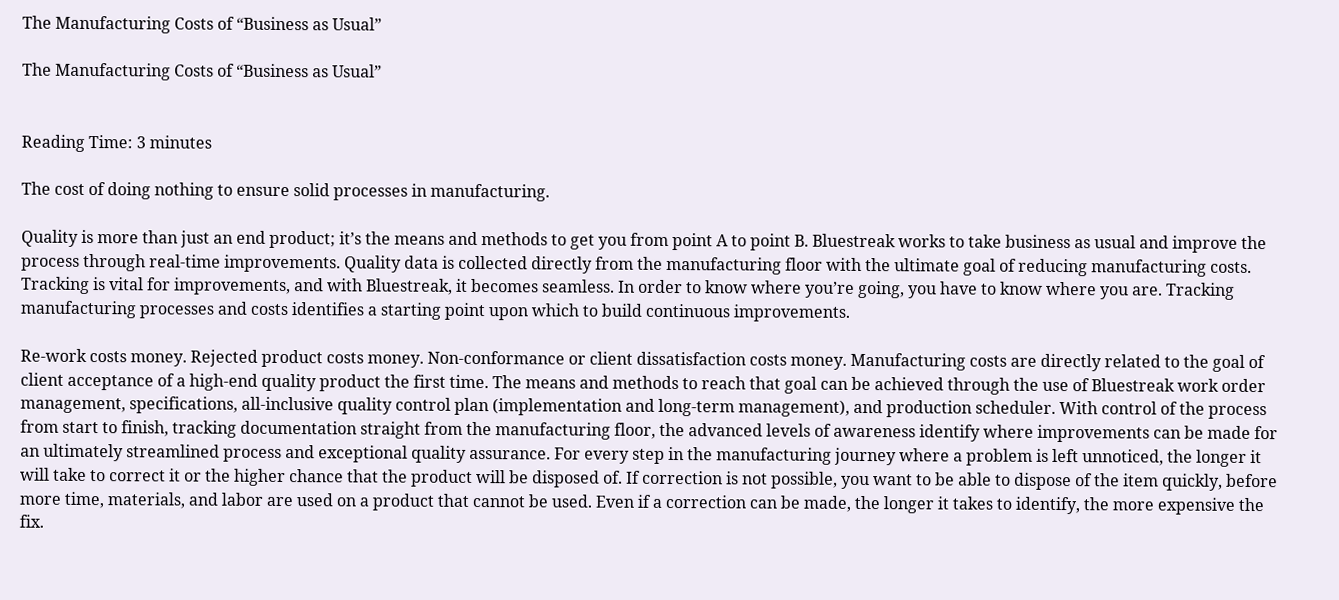The Manufacturing Costs of “Business as Usual”

The Manufacturing Costs of “Business as Usual”


Reading Time: 3 minutes

The cost of doing nothing to ensure solid processes in manufacturing.

Quality is more than just an end product; it’s the means and methods to get you from point A to point B. Bluestreak works to take business as usual and improve the process through real-time improvements. Quality data is collected directly from the manufacturing floor with the ultimate goal of reducing manufacturing costs. Tracking is vital for improvements, and with Bluestreak, it becomes seamless. In order to know where you’re going, you have to know where you are. Tracking manufacturing processes and costs identifies a starting point upon which to build continuous improvements.

Re-work costs money. Rejected product costs money. Non-conformance or client dissatisfaction costs money. Manufacturing costs are directly related to the goal of client acceptance of a high-end quality product the first time. The means and methods to reach that goal can be achieved through the use of Bluestreak work order management, specifications, all-inclusive quality control plan (implementation and long-term management), and production scheduler. With control of the process from start to finish, tracking documentation straight from the manufacturing floor, the advanced levels of awareness identify where improvements can be made for an ultimately streamlined process and exceptional quality assurance. For every step in the manufacturing journey where a problem is left unnoticed, the longer it will take to correct it or the higher chance that the product will be disposed of. If correction is not possible, you want to be able to dispose of the item quickly, before more time, materials, and labor are used on a product that cannot be used. Even if a correction can be made, the longer it takes to identify, the more expensive the fix.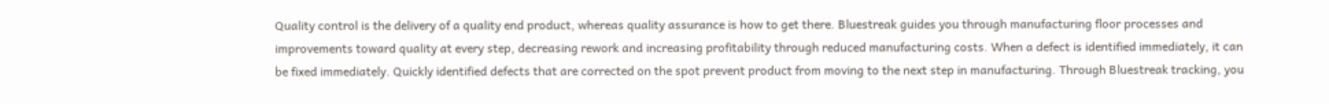Quality control is the delivery of a quality end product, whereas quality assurance is how to get there. Bluestreak guides you through manufacturing floor processes and improvements toward quality at every step, decreasing rework and increasing profitability through reduced manufacturing costs. When a defect is identified immediately, it can be fixed immediately. Quickly identified defects that are corrected on the spot prevent product from moving to the next step in manufacturing. Through Bluestreak tracking, you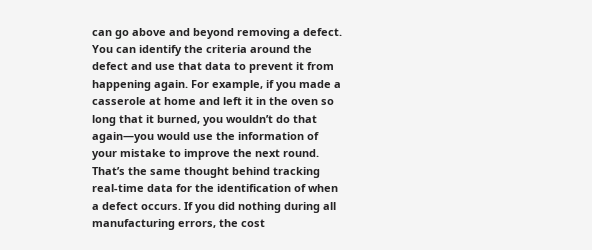can go above and beyond removing a defect. You can identify the criteria around the defect and use that data to prevent it from happening again. For example, if you made a casserole at home and left it in the oven so long that it burned, you wouldn’t do that again—you would use the information of your mistake to improve the next round. That’s the same thought behind tracking real-time data for the identification of when a defect occurs. If you did nothing during all manufacturing errors, the cost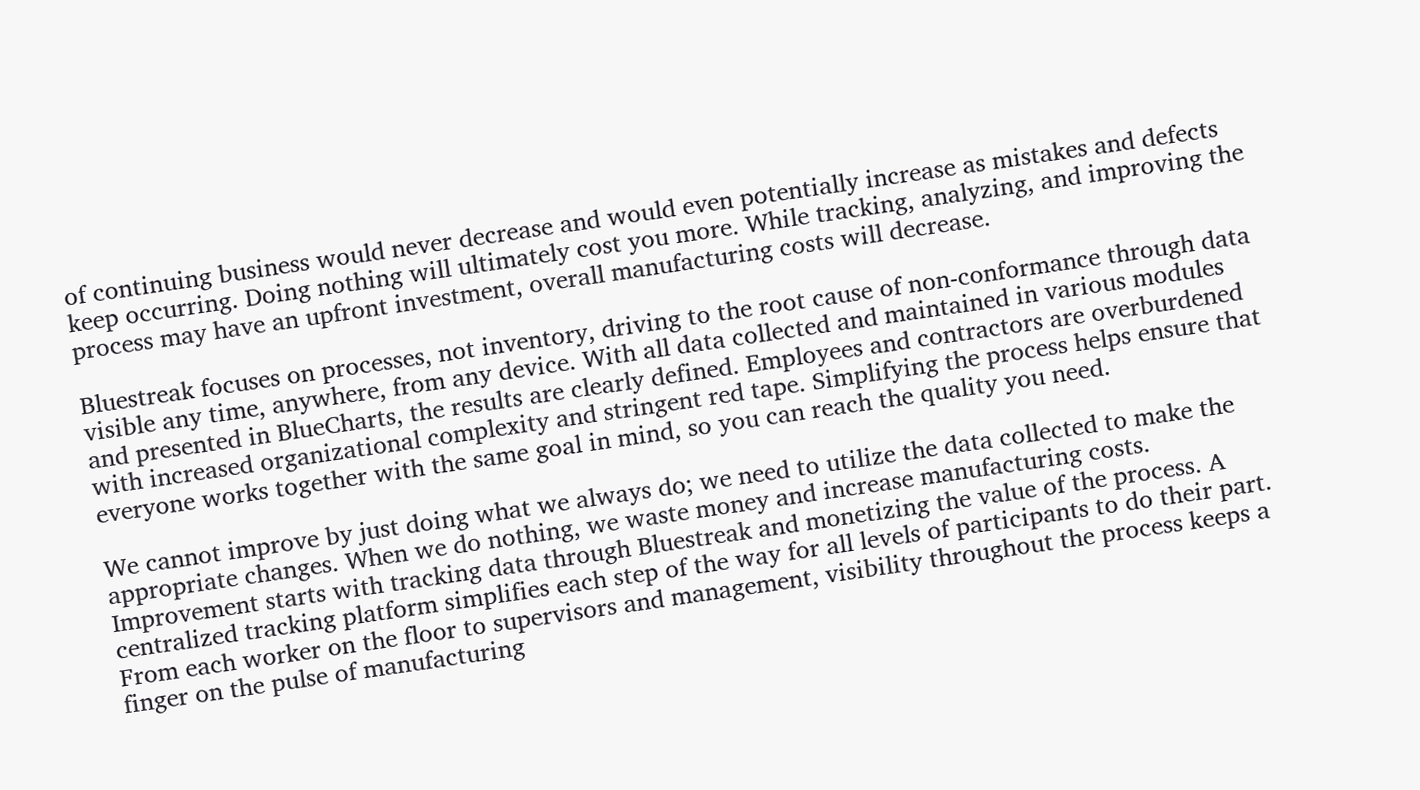of continuing business would never decrease and would even potentially increase as mistakes and defects keep occurring. Doing nothing will ultimately cost you more. While tracking, analyzing, and improving the process may have an upfront investment, overall manufacturing costs will decrease.

Bluestreak focuses on processes, not inventory, driving to the root cause of non-conformance through data visible any time, anywhere, from any device. With all data collected and maintained in various modules and presented in BlueCharts, the results are clearly defined. Employees and contractors are overburdened with increased organizational complexity and stringent red tape. Simplifying the process helps ensure that everyone works together with the same goal in mind, so you can reach the quality you need.

We cannot improve by just doing what we always do; we need to utilize the data collected to make the appropriate changes. When we do nothing, we waste money and increase manufacturing costs. Improvement starts with tracking data through Bluestreak and monetizing the value of the process. A centralized tracking platform simplifies each step of the way for all levels of participants to do their part. From each worker on the floor to supervisors and management, visibility throughout the process keeps a finger on the pulse of manufacturing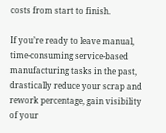costs from start to finish.

If you’re ready to leave manual, time-consuming service-based manufacturing tasks in the past, drastically reduce your scrap and rework percentage, gain visibility of your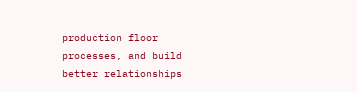production floor processes, and build better relationships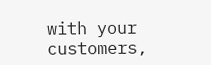with your customers,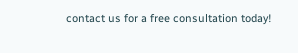contact us for a free consultation today!